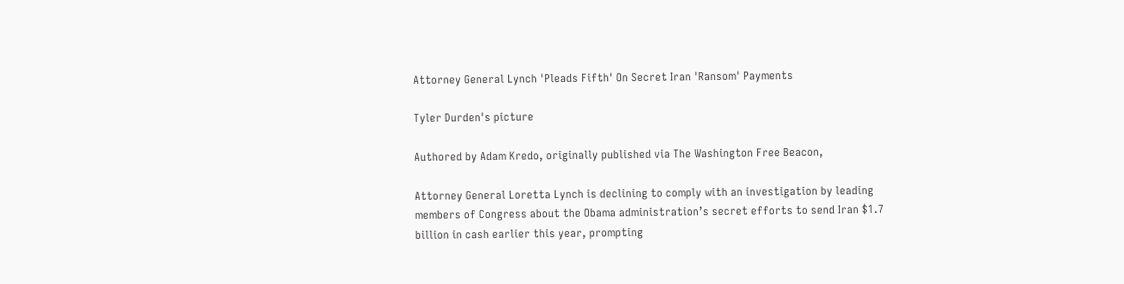Attorney General Lynch 'Pleads Fifth' On Secret Iran 'Ransom' Payments

Tyler Durden's picture

Authored by Adam Kredo, originally published via The Washington Free Beacon,

Attorney General Loretta Lynch is declining to comply with an investigation by leading members of Congress about the Obama administration’s secret efforts to send Iran $1.7 billion in cash earlier this year, prompting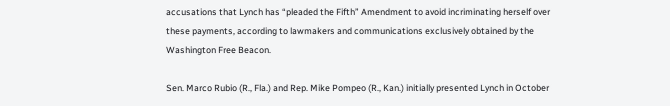accusations that Lynch has “pleaded the Fifth” Amendment to avoid incriminating herself over these payments, according to lawmakers and communications exclusively obtained by the Washington Free Beacon.

Sen. Marco Rubio (R., Fla.) and Rep. Mike Pompeo (R., Kan.) initially presented Lynch in October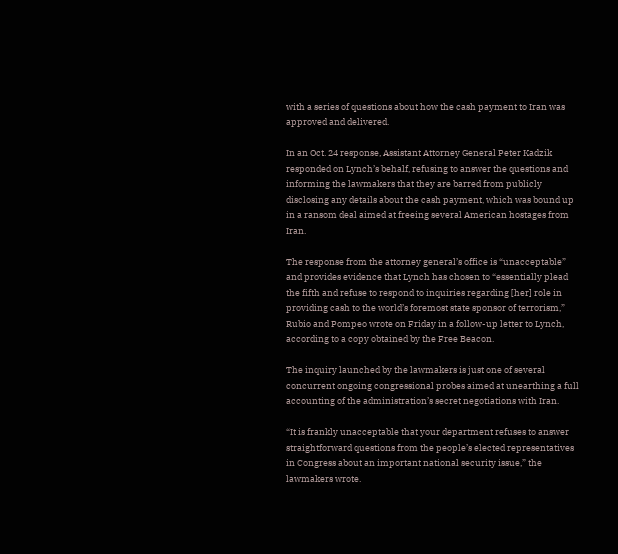with a series of questions about how the cash payment to Iran was approved and delivered.

In an Oct. 24 response, Assistant Attorney General Peter Kadzik responded on Lynch’s behalf, refusing to answer the questions and informing the lawmakers that they are barred from publicly disclosing any details about the cash payment, which was bound up in a ransom deal aimed at freeing several American hostages from Iran.

The response from the attorney general’s office is “unacceptable” and provides evidence that Lynch has chosen to “essentially plead the fifth and refuse to respond to inquiries regarding [her] role in providing cash to the world’s foremost state sponsor of terrorism,” Rubio and Pompeo wrote on Friday in a follow-up letter to Lynch, according to a copy obtained by the Free Beacon.

The inquiry launched by the lawmakers is just one of several concurrent ongoing congressional probes aimed at unearthing a full accounting of the administration’s secret negotiations with Iran.

“It is frankly unacceptable that your department refuses to answer straightforward questions from the people’s elected representatives in Congress about an important national security issue,” the lawmakers wrote.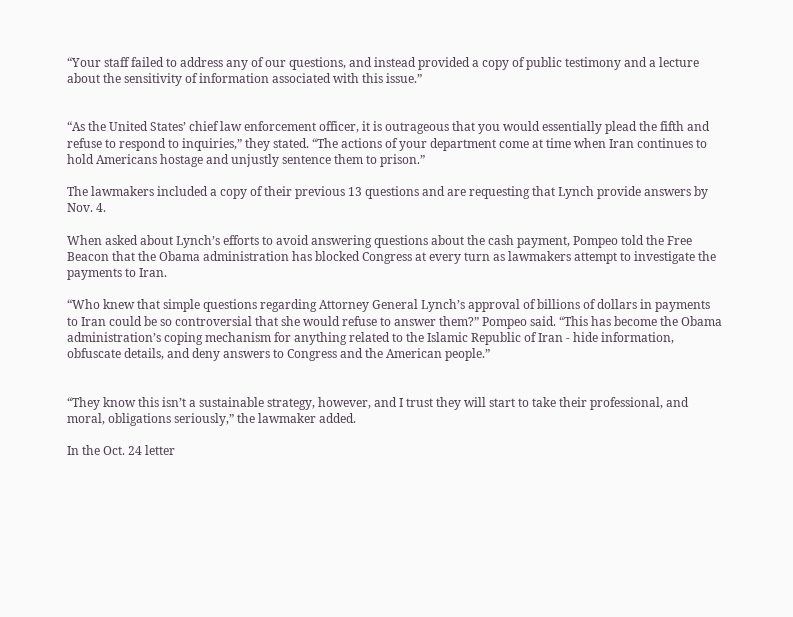“Your staff failed to address any of our questions, and instead provided a copy of public testimony and a lecture about the sensitivity of information associated with this issue.”


“As the United States’ chief law enforcement officer, it is outrageous that you would essentially plead the fifth and refuse to respond to inquiries,” they stated. “The actions of your department come at time when Iran continues to hold Americans hostage and unjustly sentence them to prison.”

The lawmakers included a copy of their previous 13 questions and are requesting that Lynch provide answers by Nov. 4.

When asked about Lynch’s efforts to avoid answering questions about the cash payment, Pompeo told the Free Beacon that the Obama administration has blocked Congress at every turn as lawmakers attempt to investigate the payments to Iran.

“Who knew that simple questions regarding Attorney General Lynch’s approval of billions of dollars in payments to Iran could be so controversial that she would refuse to answer them?” Pompeo said. “This has become the Obama administration’s coping mechanism for anything related to the Islamic Republic of Iran - hide information, obfuscate details, and deny answers to Congress and the American people.”


“They know this isn’t a sustainable strategy, however, and I trust they will start to take their professional, and moral, obligations seriously,” the lawmaker added.

In the Oct. 24 letter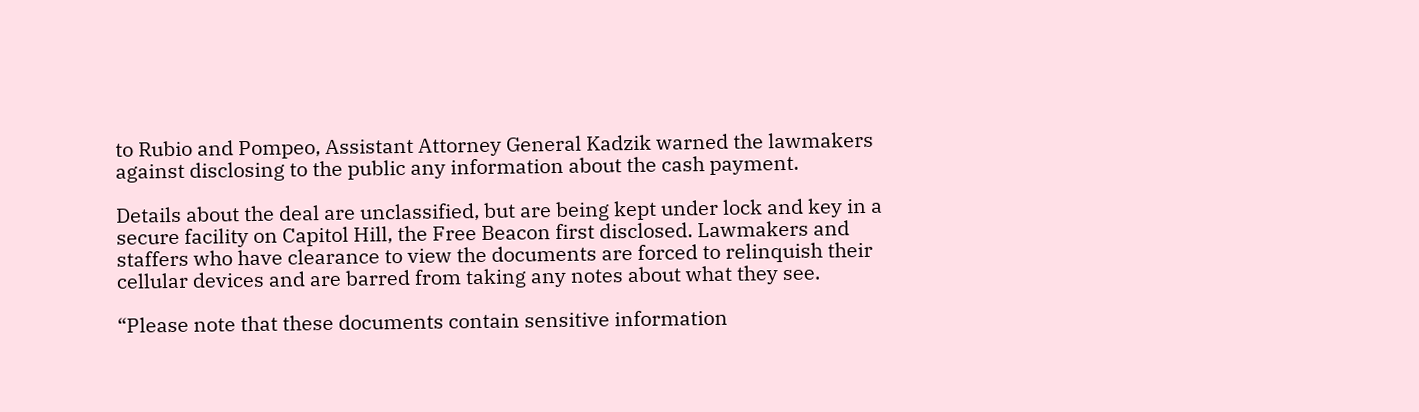to Rubio and Pompeo, Assistant Attorney General Kadzik warned the lawmakers against disclosing to the public any information about the cash payment.

Details about the deal are unclassified, but are being kept under lock and key in a secure facility on Capitol Hill, the Free Beacon first disclosed. Lawmakers and staffers who have clearance to view the documents are forced to relinquish their cellular devices and are barred from taking any notes about what they see.

“Please note that these documents contain sensitive information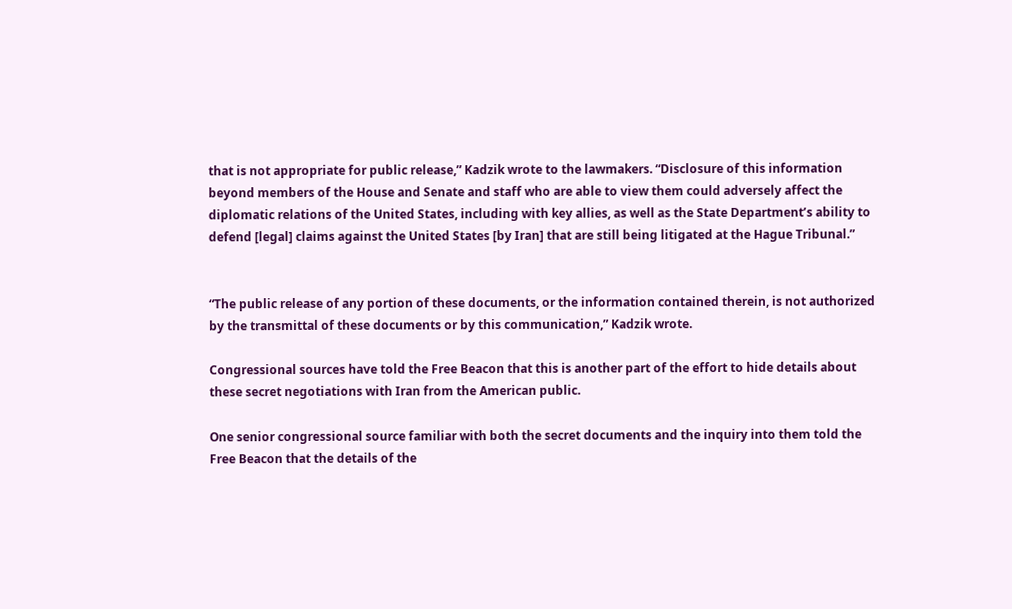that is not appropriate for public release,” Kadzik wrote to the lawmakers. “Disclosure of this information beyond members of the House and Senate and staff who are able to view them could adversely affect the diplomatic relations of the United States, including with key allies, as well as the State Department’s ability to defend [legal] claims against the United States [by Iran] that are still being litigated at the Hague Tribunal.”


“The public release of any portion of these documents, or the information contained therein, is not authorized by the transmittal of these documents or by this communication,” Kadzik wrote.

Congressional sources have told the Free Beacon that this is another part of the effort to hide details about these secret negotiations with Iran from the American public.

One senior congressional source familiar with both the secret documents and the inquiry into them told the Free Beacon that the details of the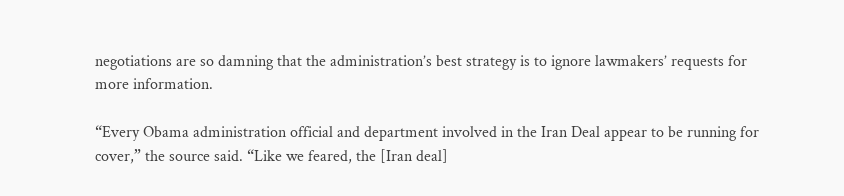negotiations are so damning that the administration’s best strategy is to ignore lawmakers’ requests for more information.

“Every Obama administration official and department involved in the Iran Deal appear to be running for cover,” the source said. “Like we feared, the [Iran deal]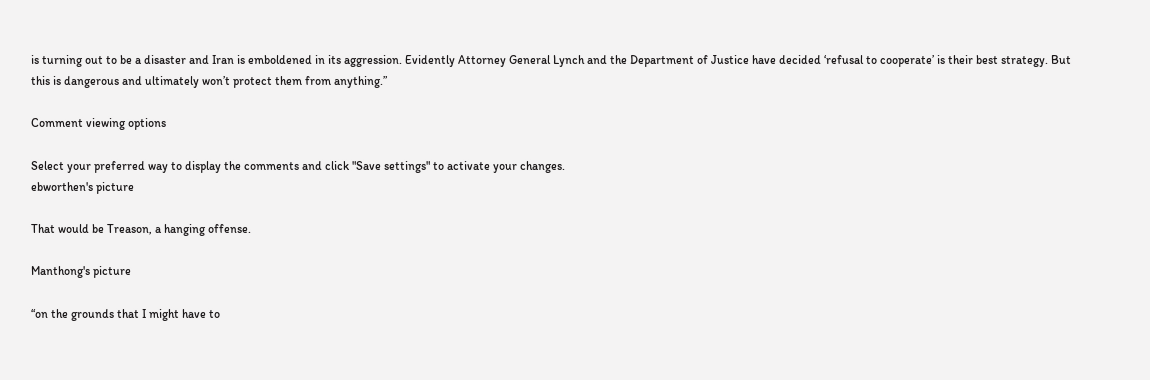is turning out to be a disaster and Iran is emboldened in its aggression. Evidently Attorney General Lynch and the Department of Justice have decided ‘refusal to cooperate’ is their best strategy. But this is dangerous and ultimately won’t protect them from anything.”

Comment viewing options

Select your preferred way to display the comments and click "Save settings" to activate your changes.
ebworthen's picture

That would be Treason, a hanging offense.

Manthong's picture

“on the grounds that I might have to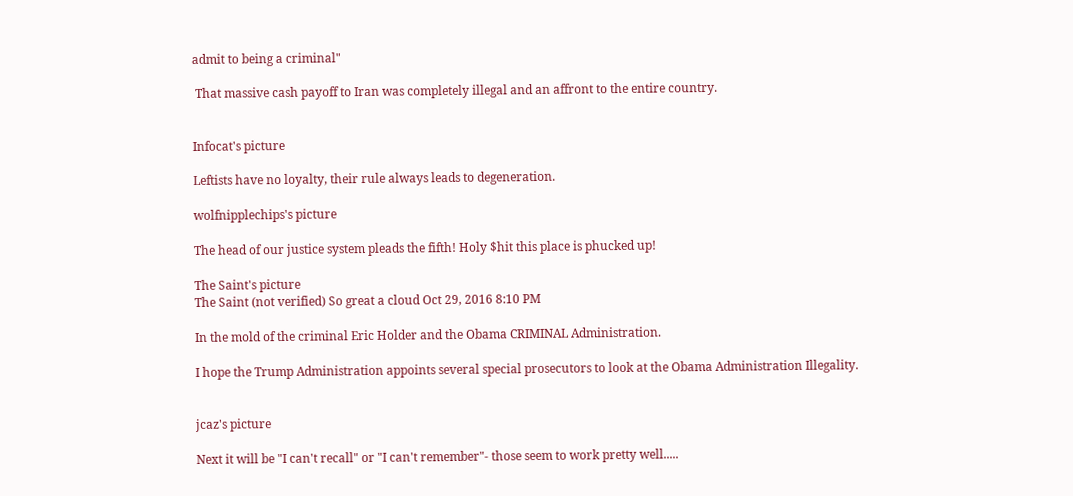admit to being a criminal"

 That massive cash payoff to Iran was completely illegal and an affront to the entire country.


Infocat's picture

Leftists have no loyalty, their rule always leads to degeneration.

wolfnipplechips's picture

The head of our justice system pleads the fifth! Holy $hit this place is phucked up!

The Saint's picture
The Saint (not verified) So great a cloud Oct 29, 2016 8:10 PM

In the mold of the criminal Eric Holder and the Obama CRIMINAL Administration.

I hope the Trump Administration appoints several special prosecutors to look at the Obama Administration Illegality.


jcaz's picture

Next it will be "I can't recall" or "I can't remember"- those seem to work pretty well.....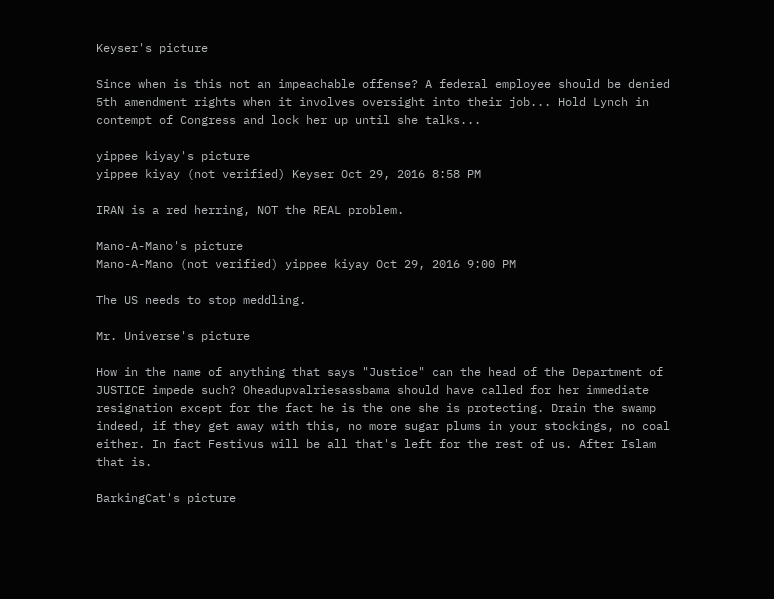Keyser's picture

Since when is this not an impeachable offense? A federal employee should be denied 5th amendment rights when it involves oversight into their job... Hold Lynch in contempt of Congress and lock her up until she talks...

yippee kiyay's picture
yippee kiyay (not verified) Keyser Oct 29, 2016 8:58 PM

IRAN is a red herring, NOT the REAL problem.

Mano-A-Mano's picture
Mano-A-Mano (not verified) yippee kiyay Oct 29, 2016 9:00 PM

The US needs to stop meddling.

Mr. Universe's picture

How in the name of anything that says "Justice" can the head of the Department of JUSTICE impede such? Oheadupvalriesassbama should have called for her immediate resignation except for the fact he is the one she is protecting. Drain the swamp indeed, if they get away with this, no more sugar plums in your stockings, no coal either. In fact Festivus will be all that's left for the rest of us. After Islam that is.

BarkingCat's picture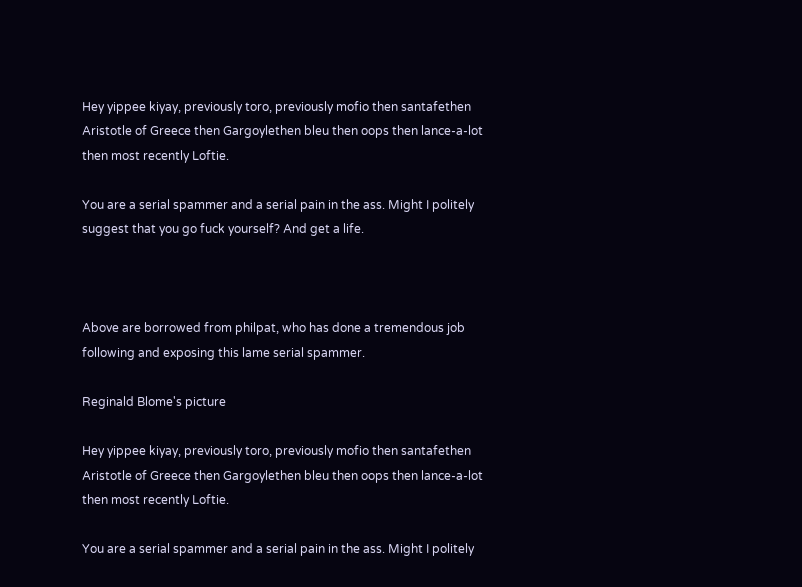Hey yippee kiyay, previously toro, previously mofio then santafethen Aristotle of Greece then Gargoylethen bleu then oops then lance-a-lot then most recently Loftie.

You are a serial spammer and a serial pain in the ass. Might I politely suggest that you go fuck yourself? And get a life.



Above are borrowed from philpat, who has done a tremendous job following and exposing this lame serial spammer.

Reginald Blome's picture

Hey yippee kiyay, previously toro, previously mofio then santafethen Aristotle of Greece then Gargoylethen bleu then oops then lance-a-lot then most recently Loftie.

You are a serial spammer and a serial pain in the ass. Might I politely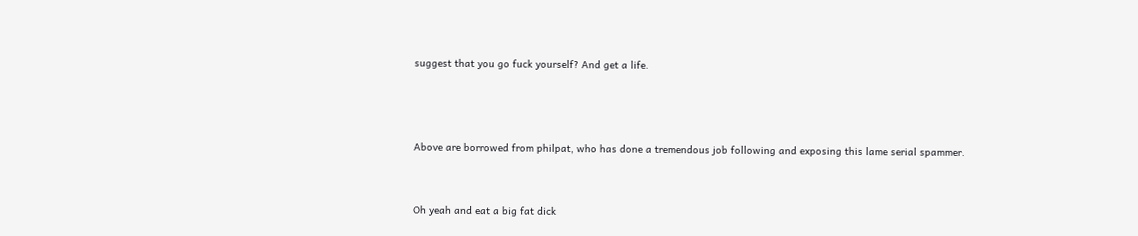suggest that you go fuck yourself? And get a life.



Above are borrowed from philpat, who has done a tremendous job following and exposing this lame serial spammer.


Oh yeah and eat a big fat dick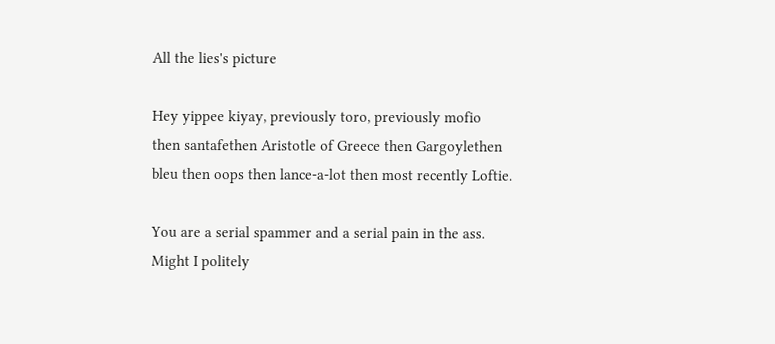All the lies's picture

Hey yippee kiyay, previously toro, previously mofio then santafethen Aristotle of Greece then Gargoylethen bleu then oops then lance-a-lot then most recently Loftie.

You are a serial spammer and a serial pain in the ass. Might I politely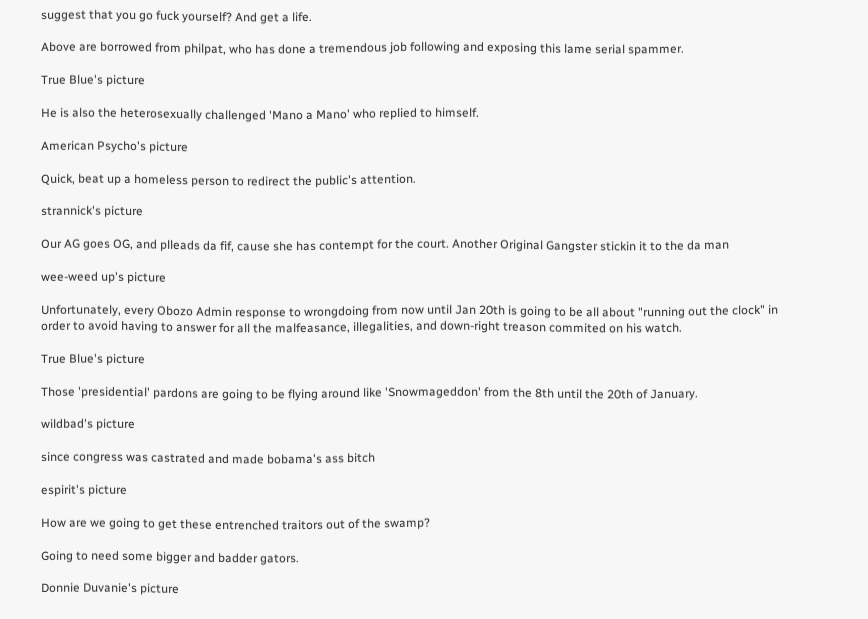suggest that you go fuck yourself? And get a life.

Above are borrowed from philpat, who has done a tremendous job following and exposing this lame serial spammer.

True Blue's picture

He is also the heterosexually challenged 'Mano a Mano' who replied to himself.

American Psycho's picture

Quick, beat up a homeless person to redirect the public's attention.

strannick's picture

Our AG goes OG, and plleads da fif, cause she has contempt for the court. Another Original Gangster stickin it to the da man

wee-weed up's picture

Unfortunately, every Obozo Admin response to wrongdoing from now until Jan 20th is going to be all about "running out the clock" in order to avoid having to answer for all the malfeasance, illegalities, and down-right treason commited on his watch.

True Blue's picture

Those 'presidential' pardons are going to be flying around like 'Snowmageddon' from the 8th until the 20th of January.

wildbad's picture

since congress was castrated and made bobama's ass bitch

espirit's picture

How are we going to get these entrenched traitors out of the swamp?

Going to need some bigger and badder gators.

Donnie Duvanie's picture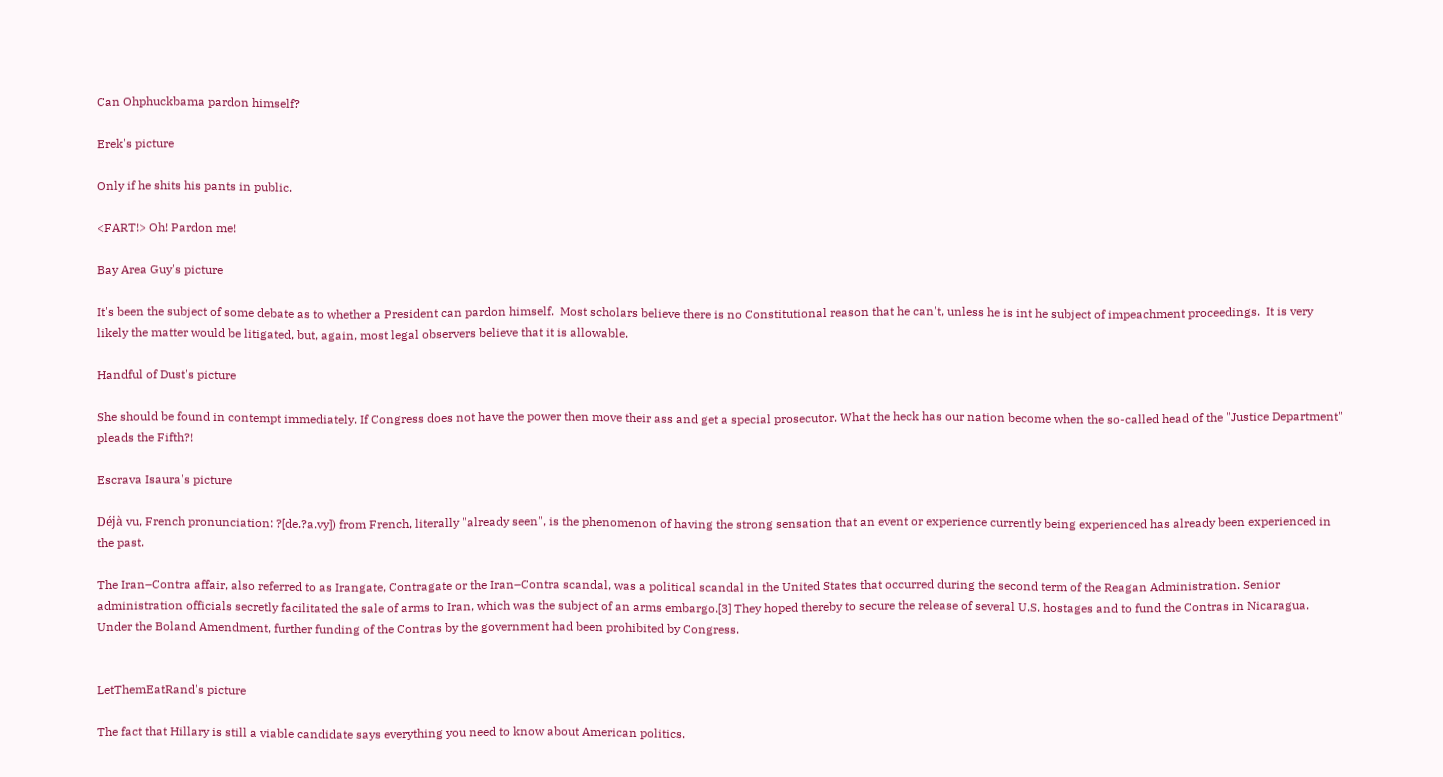Can Ohphuckbama pardon himself?

Erek's picture

Only if he shits his pants in public.

<FART!> Oh! Pardon me!

Bay Area Guy's picture

It's been the subject of some debate as to whether a President can pardon himself.  Most scholars believe there is no Constitutional reason that he can't, unless he is int he subject of impeachment proceedings.  It is very likely the matter would be litigated, but, again, most legal observers believe that it is allowable.

Handful of Dust's picture

She should be found in contempt immediately. If Congress does not have the power then move their ass and get a special prosecutor. What the heck has our nation become when the so-called head of the "Justice Department" pleads the Fifth?!

Escrava Isaura's picture

Déjà vu, French pronunciation: ?[de.?a.vy]) from French, literally "already seen", is the phenomenon of having the strong sensation that an event or experience currently being experienced has already been experienced in the past.

The Iran–Contra affair, also referred to as Irangate, Contragate or the Iran–Contra scandal, was a political scandal in the United States that occurred during the second term of the Reagan Administration. Senior administration officials secretly facilitated the sale of arms to Iran, which was the subject of an arms embargo.[3] They hoped thereby to secure the release of several U.S. hostages and to fund the Contras in Nicaragua. Under the Boland Amendment, further funding of the Contras by the government had been prohibited by Congress.


LetThemEatRand's picture

The fact that Hillary is still a viable candidate says everything you need to know about American politics.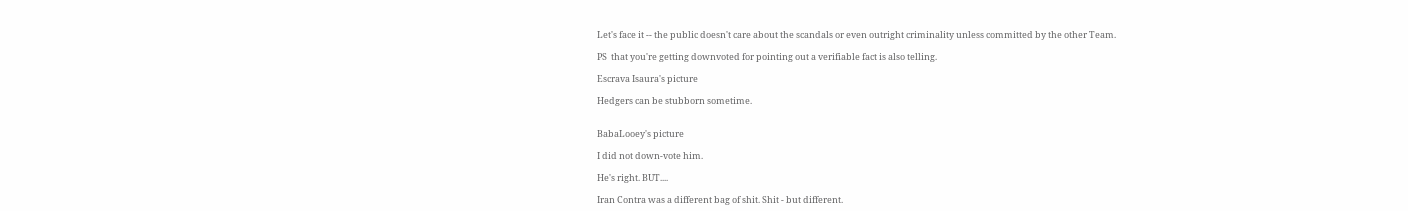Let's face it -- the public doesn't care about the scandals or even outright criminality unless committed by the other Team.

PS  that you're getting downvoted for pointing out a verifiable fact is also telling.

Escrava Isaura's picture

Hedgers can be stubborn sometime.


BabaLooey's picture

I did not down-vote him.

He's right. BUT....

Iran Contra was a different bag of shit. Shit - but different.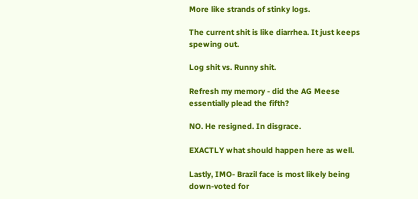More like strands of stinky logs.

The current shit is like diarrhea. It just keeps spewing out.

Log shit vs. Runny shit.

Refresh my memory - did the AG Meese essentially plead the fifth?

NO. He resigned. In disgrace.

EXACTLY what should happen here as well.

Lastly, IMO- Brazil face is most likely being down-voted for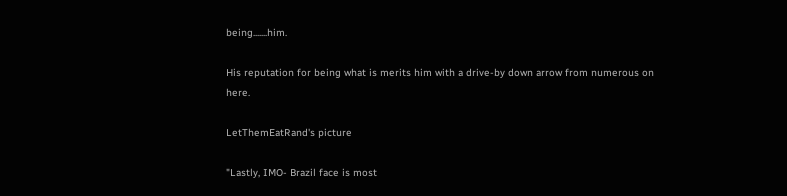being.......him.

His reputation for being what is merits him with a drive-by down arrow from numerous on here.

LetThemEatRand's picture

"Lastly, IMO- Brazil face is most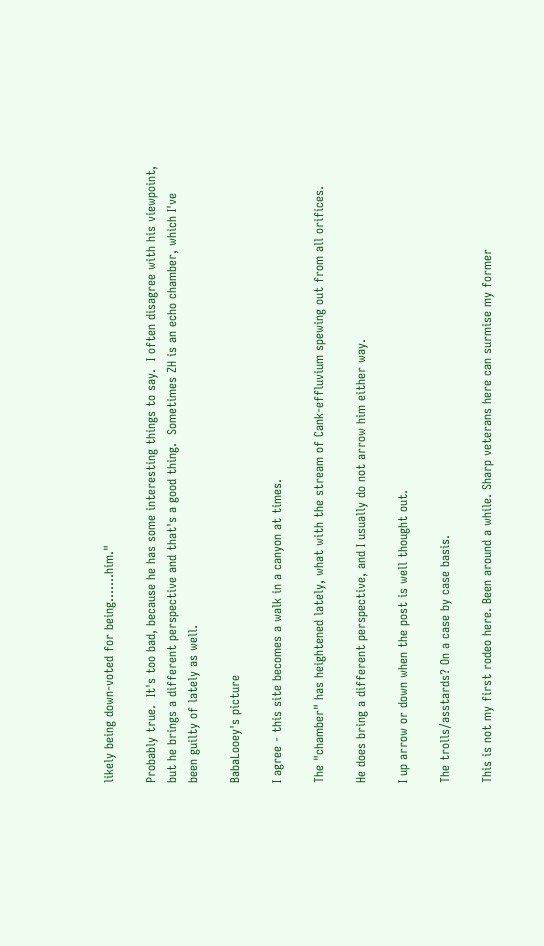likely being down-voted for being.......him."

Probably true.  It's too bad, because he has some interesting things to say.  I often disagree with his viewpoint, but he brings a different perspective and that's a good thing.  Sometimes ZH is an echo chamber, which I've been guilty of lately as well.

BabaLooey's picture

I agree - this site becomes a walk in a canyon at times.

The "chamber" has heightened lately, what with the stream of Cank-effluvium spewing out from all orifices.

He does bring a different perspective, and I usually do not arrow him either way.

I up arrow or down when the post is well thought out.

The trolls/asstards? On a case by case basis.

This is not my first rodeo here. Been around a while. Sharp veterans here can surmise my former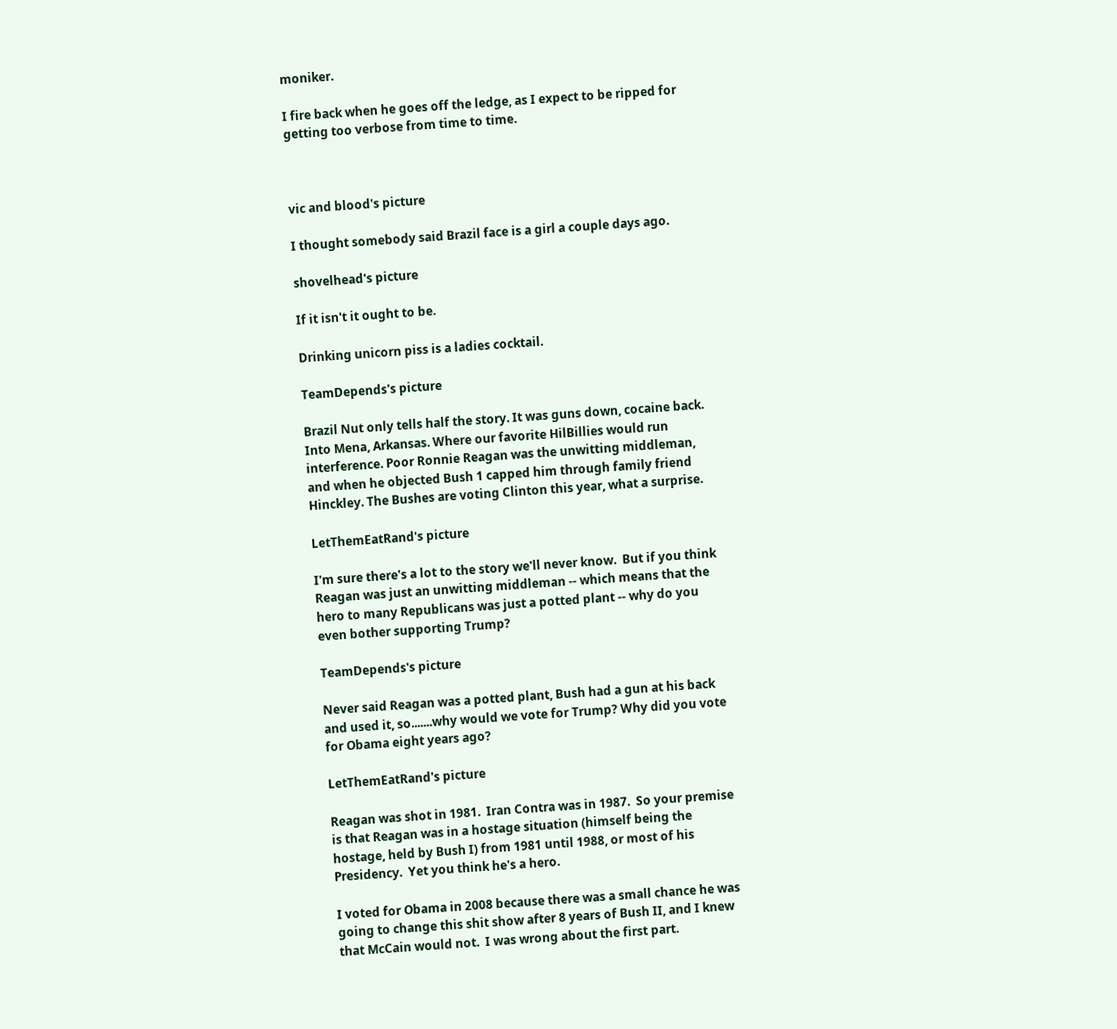moniker.

I fire back when he goes off the ledge, as I expect to be ripped for getting too verbose from time to time.



vic and blood's picture

I thought somebody said Brazil face is a girl a couple days ago.

shovelhead's picture

If it isn't it ought to be.

Drinking unicorn piss is a ladies cocktail.

TeamDepends's picture

Brazil Nut only tells half the story. It was guns down, cocaine back. Into Mena, Arkansas. Where our favorite HilBillies would run interference. Poor Ronnie Reagan was the unwitting middleman, and when he objected Bush 1 capped him through family friend Hinckley. The Bushes are voting Clinton this year, what a surprise.

LetThemEatRand's picture

I'm sure there's a lot to the story we'll never know.  But if you think Reagan was just an unwitting middleman -- which means that the hero to many Republicans was just a potted plant -- why do you even bother supporting Trump?

TeamDepends's picture

Never said Reagan was a potted plant, Bush had a gun at his back and used it, so.......why would we vote for Trump? Why did you vote for Obama eight years ago?

LetThemEatRand's picture

Reagan was shot in 1981.  Iran Contra was in 1987.  So your premise is that Reagan was in a hostage situation (himself being the hostage, held by Bush I) from 1981 until 1988, or most of his Presidency.  Yet you think he's a hero.

I voted for Obama in 2008 because there was a small chance he was going to change this shit show after 8 years of Bush II, and I knew that McCain would not.  I was wrong about the first part.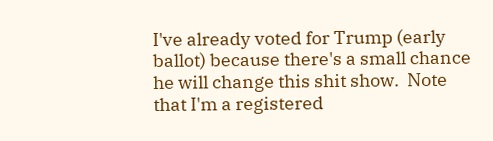I've already voted for Trump (early ballot) because there's a small chance he will change this shit show.  Note that I'm a registered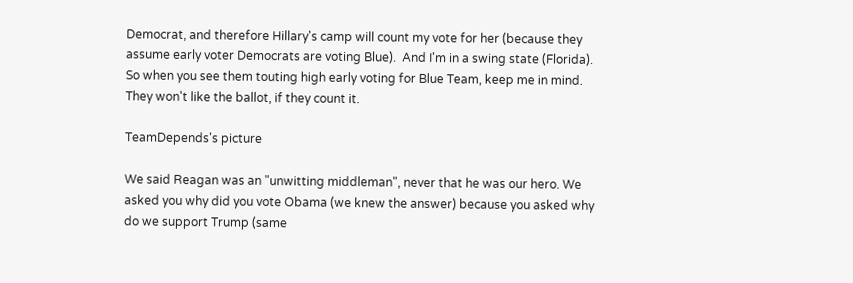Democrat, and therefore Hillary's camp will count my vote for her (because they assume early voter Democrats are voting Blue).  And I'm in a swing state (Florida).  So when you see them touting high early voting for Blue Team, keep me in mind.  They won't like the ballot, if they count it.

TeamDepends's picture

We said Reagan was an "unwitting middleman", never that he was our hero. We asked you why did you vote Obama (we knew the answer) because you asked why do we support Trump (same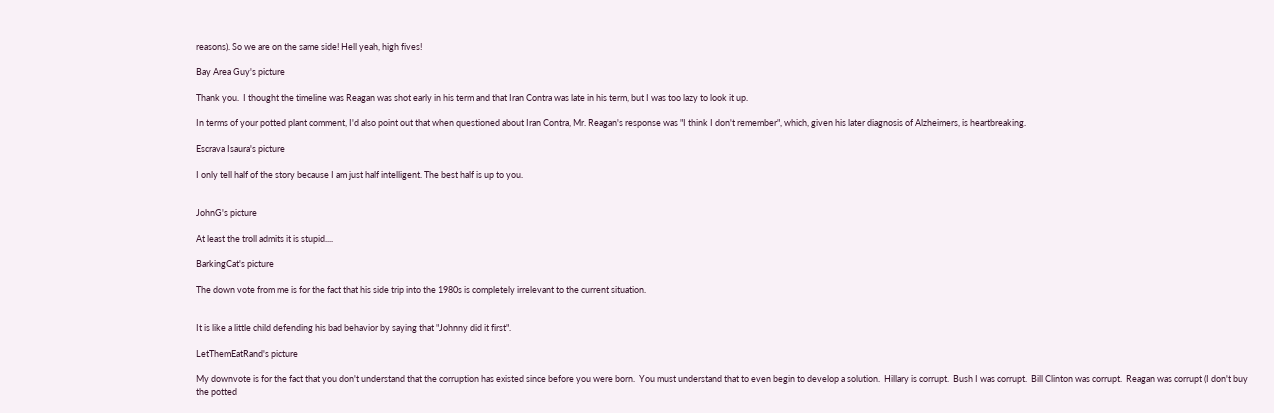reasons). So we are on the same side! Hell yeah, high fives!

Bay Area Guy's picture

Thank you.  I thought the timeline was Reagan was shot early in his term and that Iran Contra was late in his term, but I was too lazy to look it up.

In terms of your potted plant comment, I'd also point out that when questioned about Iran Contra, Mr. Reagan's response was "I think I don't remember", which, given his later diagnosis of Alzheimers, is heartbreaking.

Escrava Isaura's picture

I only tell half of the story because I am just half intelligent. The best half is up to you.


JohnG's picture

At least the troll admits it is stupid....

BarkingCat's picture

The down vote from me is for the fact that his side trip into the 1980s is completely irrelevant to the current situation.


It is like a little child defending his bad behavior by saying that "Johnny did it first".

LetThemEatRand's picture

My downvote is for the fact that you don't understand that the corruption has existed since before you were born.  You must understand that to even begin to develop a solution.  Hillary is corrupt.  Bush I was corrupt.  Bill Clinton was corrupt.  Reagan was corrupt (I don't buy the potted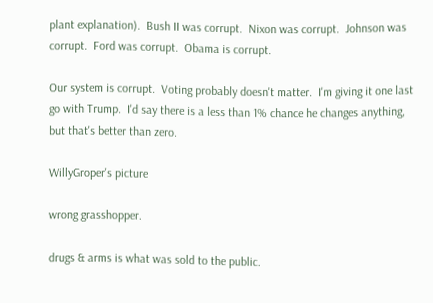plant explanation).  Bush II was corrupt.  Nixon was corrupt.  Johnson was corrupt.  Ford was corrupt.  Obama is corrupt.

Our system is corrupt.  Voting probably doesn't matter.  I'm giving it one last go with Trump.  I'd say there is a less than 1% chance he changes anything, but that's better than zero.

WillyGroper's picture

wrong grasshopper.

drugs & arms is what was sold to the public.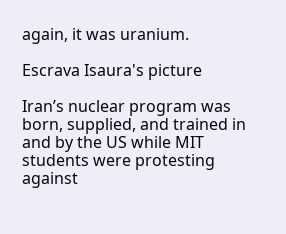again, it was uranium.

Escrava Isaura's picture

Iran’s nuclear program was born, supplied, and trained in and by the US while MIT students were protesting against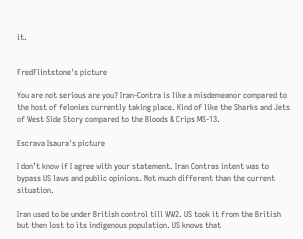it.


FredFlintstone's picture

You are not serious are you? Iran-Contra is like a misdemeanor compared to the host of felonies currently taking place. Kind of like the Sharks and Jets of West Side Story compared to the Bloods & Crips MS-13.

Escrava Isaura's picture

I don’t know if I agree with your statement. Iran Contras intent was to bypass US laws and public opinions. Not much different than the current situation.

Iran used to be under British control till WW2. US took it from the British but then lost to its indigenous population. US knows that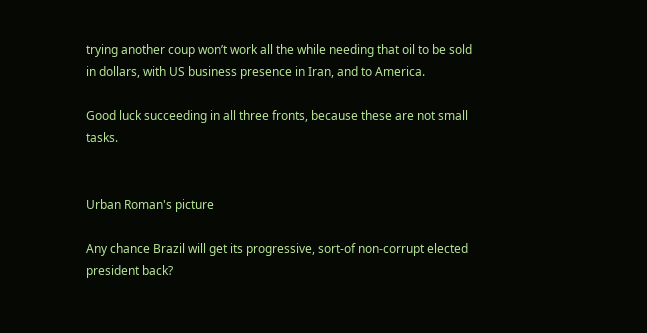trying another coup won’t work all the while needing that oil to be sold in dollars, with US business presence in Iran, and to America.

Good luck succeeding in all three fronts, because these are not small tasks.


Urban Roman's picture

Any chance Brazil will get its progressive, sort-of non-corrupt elected president back?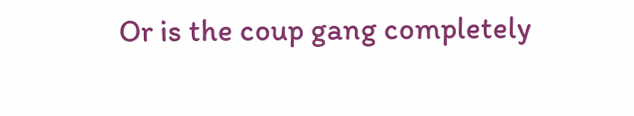Or is the coup gang completely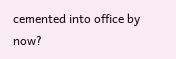cemented into office by now?